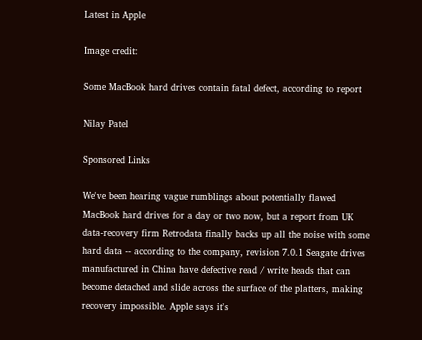Latest in Apple

Image credit:

Some MacBook hard drives contain fatal defect, according to report

Nilay Patel

Sponsored Links

We've been hearing vague rumblings about potentially flawed MacBook hard drives for a day or two now, but a report from UK data-recovery firm Retrodata finally backs up all the noise with some hard data -- according to the company, revision 7.0.1 Seagate drives manufactured in China have defective read / write heads that can become detached and slide across the surface of the platters, making recovery impossible. Apple says it's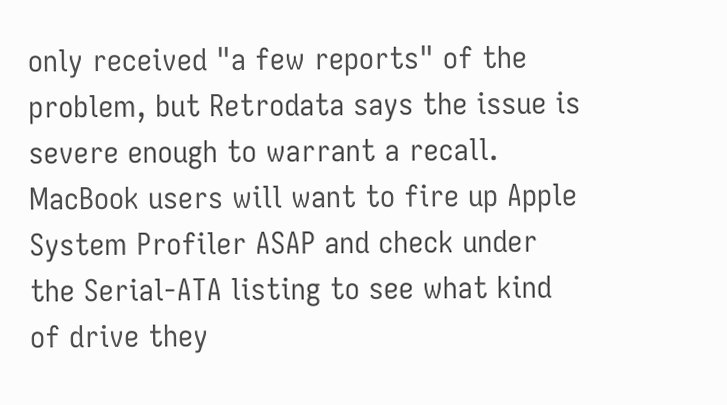only received "a few reports" of the problem, but Retrodata says the issue is severe enough to warrant a recall. MacBook users will want to fire up Apple System Profiler ASAP and check under the Serial-ATA listing to see what kind of drive they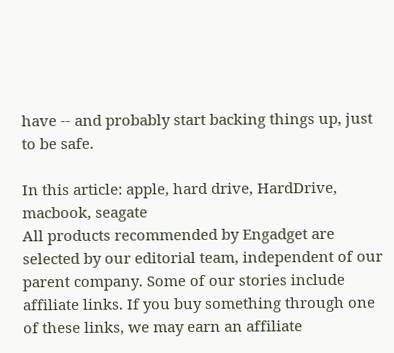have -- and probably start backing things up, just to be safe.

In this article: apple, hard drive, HardDrive, macbook, seagate
All products recommended by Engadget are selected by our editorial team, independent of our parent company. Some of our stories include affiliate links. If you buy something through one of these links, we may earn an affiliate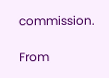commission.

From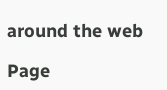around the web

Page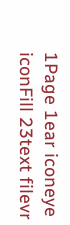1Page 1ear iconeye iconFill 23text filevr